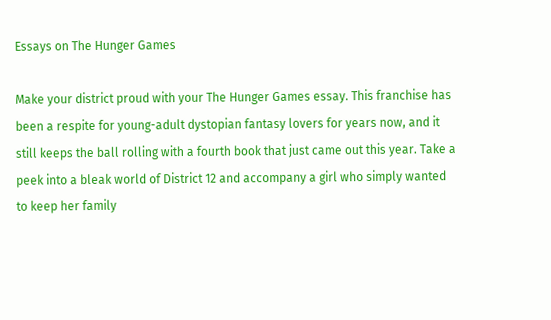Essays on The Hunger Games

Make your district proud with your The Hunger Games essay. This franchise has been a respite for young-adult dystopian fantasy lovers for years now, and it still keeps the ball rolling with a fourth book that just came out this year. Take a peek into a bleak world of District 12 and accompany a girl who simply wanted to keep her family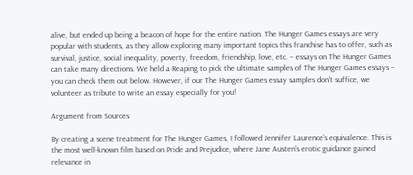alive, but ended up being a beacon of hope for the entire nation. The Hunger Games essays are very popular with students, as they allow exploring many important topics this franchise has to offer, such as survival, justice, social inequality, poverty, freedom, friendship, love, etc. – essays on The Hunger Games can take many directions. We held a Reaping to pick the ultimate samples of The Hunger Games essays – you can check them out below. However, if our The Hunger Games essay samples don't suffice, we volunteer as tribute to write an essay especially for you!

Argument from Sources

By creating a scene treatment for The Hunger Games, I followed Jennifer Laurence’s equivalence. This is the most well-known film based on Pride and Prejudice, where Jane Austen’s erotic guidance gained relevance in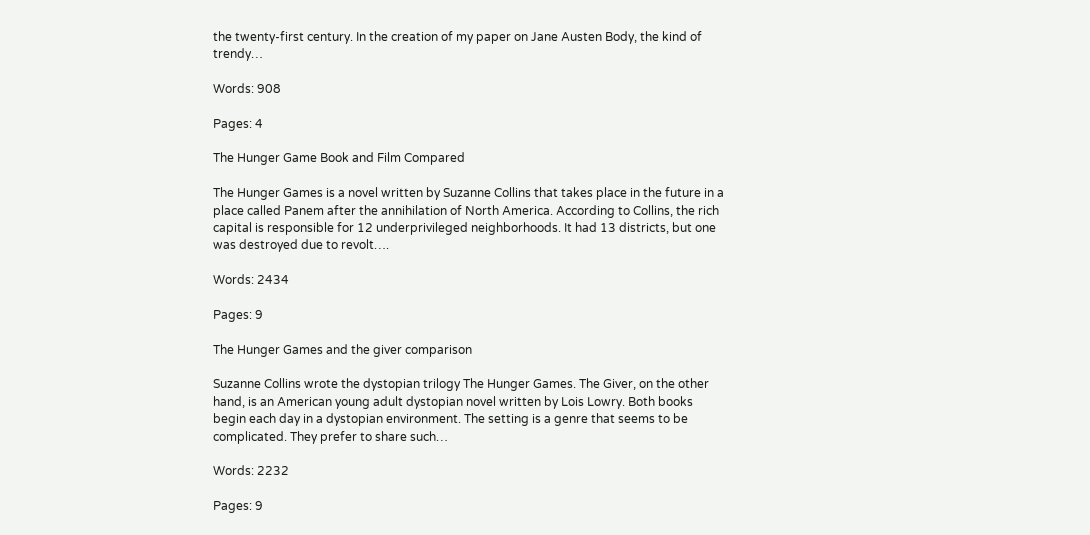the twenty-first century. In the creation of my paper on Jane Austen Body, the kind of trendy…

Words: 908

Pages: 4

The Hunger Game Book and Film Compared

The Hunger Games is a novel written by Suzanne Collins that takes place in the future in a place called Panem after the annihilation of North America. According to Collins, the rich capital is responsible for 12 underprivileged neighborhoods. It had 13 districts, but one was destroyed due to revolt….

Words: 2434

Pages: 9

The Hunger Games and the giver comparison

Suzanne Collins wrote the dystopian trilogy The Hunger Games. The Giver, on the other hand, is an American young adult dystopian novel written by Lois Lowry. Both books begin each day in a dystopian environment. The setting is a genre that seems to be complicated. They prefer to share such…

Words: 2232

Pages: 9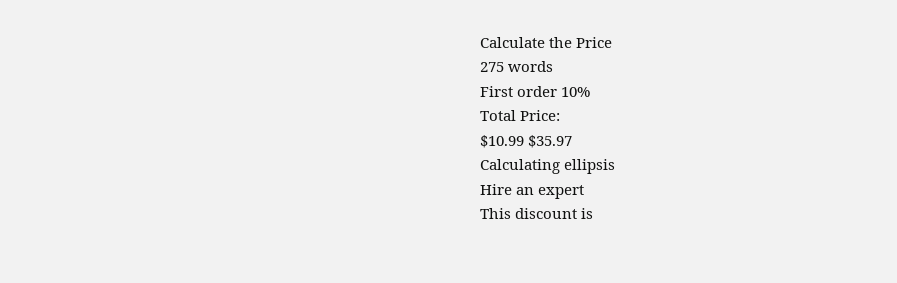Calculate the Price
275 words
First order 10%
Total Price:
$10.99 $35.97
Calculating ellipsis
Hire an expert
This discount is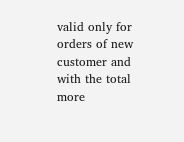valid only for orders of new customer and with the total more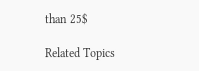than 25$

Related Topics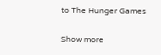to The Hunger Games

Show more